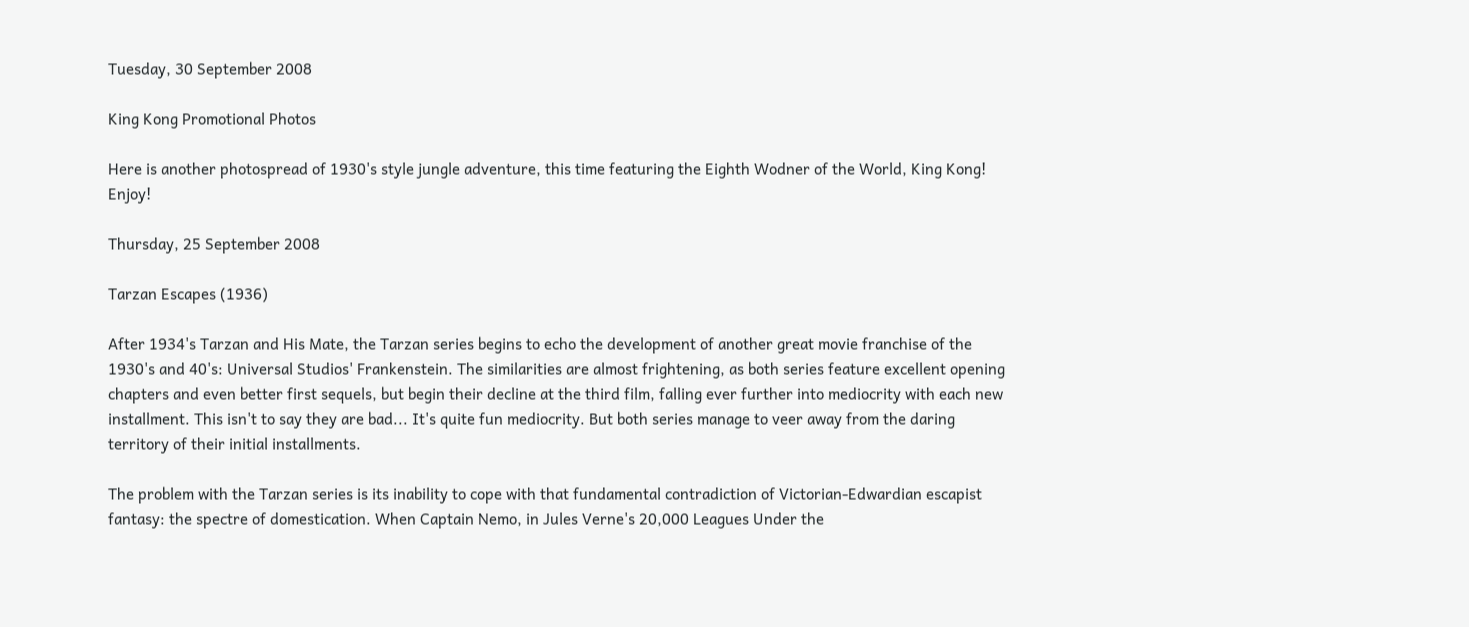Tuesday, 30 September 2008

King Kong Promotional Photos

Here is another photospread of 1930's style jungle adventure, this time featuring the Eighth Wodner of the World, King Kong! Enjoy!

Thursday, 25 September 2008

Tarzan Escapes (1936)

After 1934's Tarzan and His Mate, the Tarzan series begins to echo the development of another great movie franchise of the 1930's and 40's: Universal Studios' Frankenstein. The similarities are almost frightening, as both series feature excellent opening chapters and even better first sequels, but begin their decline at the third film, falling ever further into mediocrity with each new installment. This isn't to say they are bad... It's quite fun mediocrity. But both series manage to veer away from the daring territory of their initial installments.

The problem with the Tarzan series is its inability to cope with that fundamental contradiction of Victorian-Edwardian escapist fantasy: the spectre of domestication. When Captain Nemo, in Jules Verne's 20,000 Leagues Under the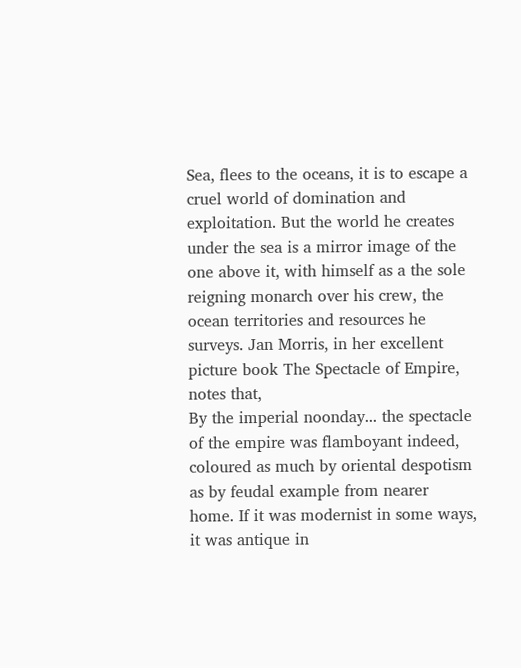Sea, flees to the oceans, it is to escape a cruel world of domination and exploitation. But the world he creates under the sea is a mirror image of the one above it, with himself as a the sole reigning monarch over his crew, the ocean territories and resources he surveys. Jan Morris, in her excellent picture book The Spectacle of Empire, notes that,
By the imperial noonday... the spectacle of the empire was flamboyant indeed, coloured as much by oriental despotism as by feudal example from nearer home. If it was modernist in some ways, it was antique in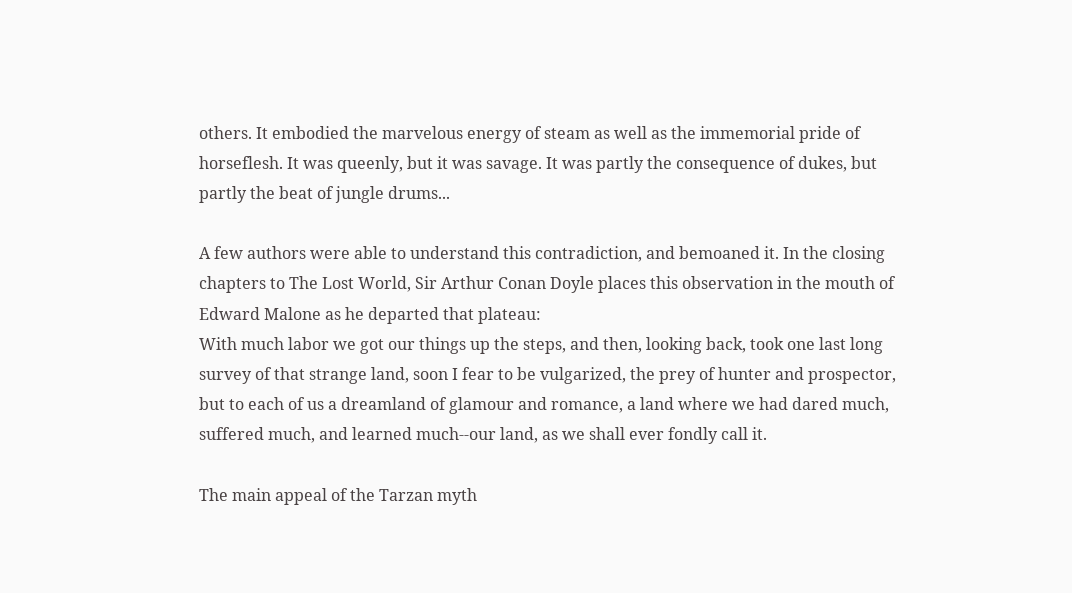others. It embodied the marvelous energy of steam as well as the immemorial pride of horseflesh. It was queenly, but it was savage. It was partly the consequence of dukes, but partly the beat of jungle drums...

A few authors were able to understand this contradiction, and bemoaned it. In the closing chapters to The Lost World, Sir Arthur Conan Doyle places this observation in the mouth of Edward Malone as he departed that plateau:
With much labor we got our things up the steps, and then, looking back, took one last long survey of that strange land, soon I fear to be vulgarized, the prey of hunter and prospector, but to each of us a dreamland of glamour and romance, a land where we had dared much, suffered much, and learned much--our land, as we shall ever fondly call it.

The main appeal of the Tarzan myth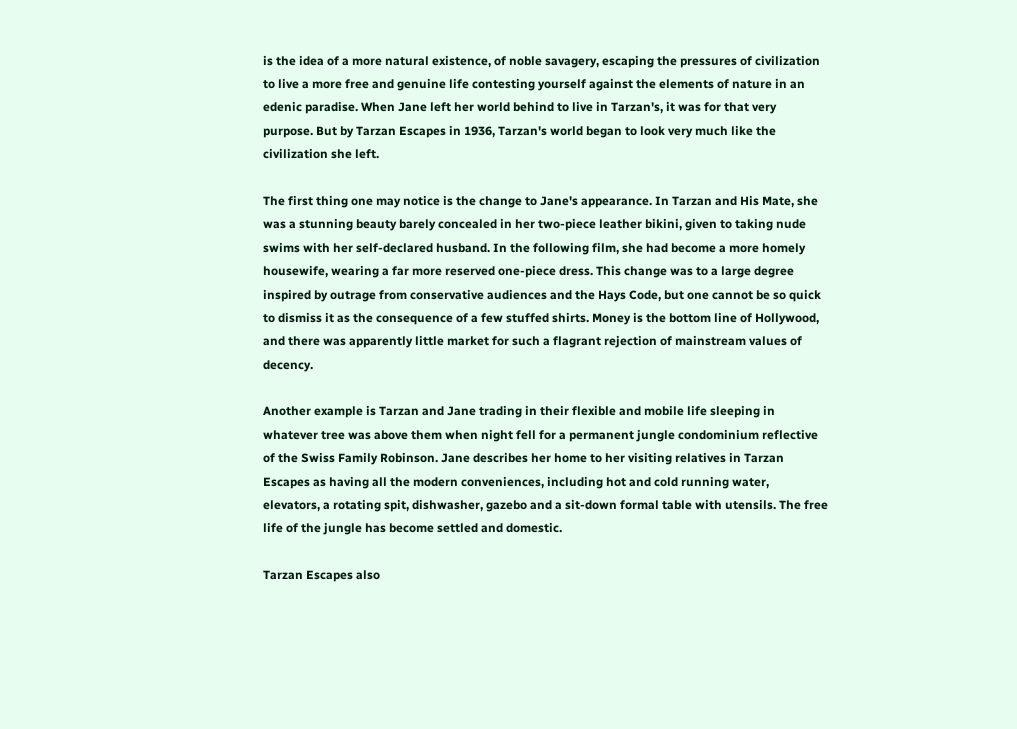is the idea of a more natural existence, of noble savagery, escaping the pressures of civilization to live a more free and genuine life contesting yourself against the elements of nature in an edenic paradise. When Jane left her world behind to live in Tarzan's, it was for that very purpose. But by Tarzan Escapes in 1936, Tarzan's world began to look very much like the civilization she left.

The first thing one may notice is the change to Jane's appearance. In Tarzan and His Mate, she was a stunning beauty barely concealed in her two-piece leather bikini, given to taking nude swims with her self-declared husband. In the following film, she had become a more homely housewife, wearing a far more reserved one-piece dress. This change was to a large degree inspired by outrage from conservative audiences and the Hays Code, but one cannot be so quick to dismiss it as the consequence of a few stuffed shirts. Money is the bottom line of Hollywood, and there was apparently little market for such a flagrant rejection of mainstream values of decency.

Another example is Tarzan and Jane trading in their flexible and mobile life sleeping in whatever tree was above them when night fell for a permanent jungle condominium reflective of the Swiss Family Robinson. Jane describes her home to her visiting relatives in Tarzan Escapes as having all the modern conveniences, including hot and cold running water, elevators, a rotating spit, dishwasher, gazebo and a sit-down formal table with utensils. The free life of the jungle has become settled and domestic.

Tarzan Escapes also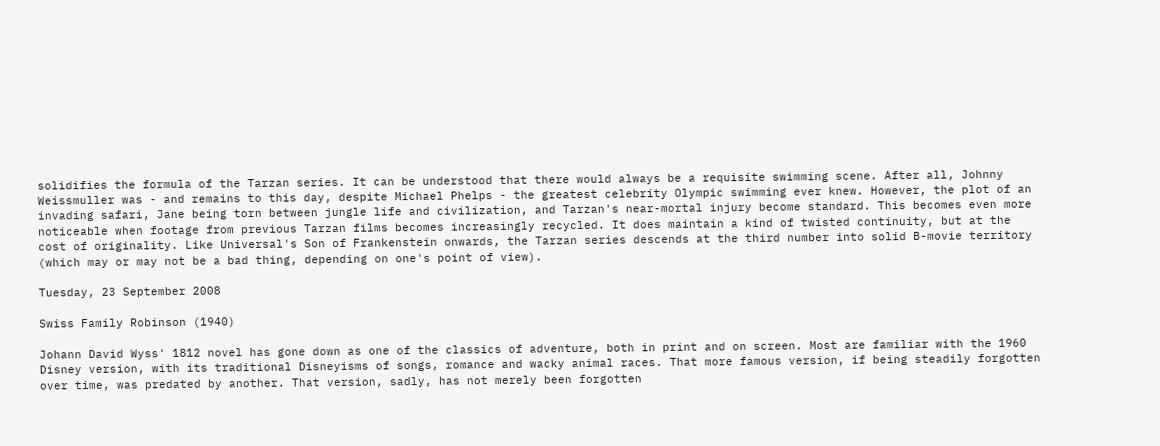solidifies the formula of the Tarzan series. It can be understood that there would always be a requisite swimming scene. After all, Johnny Weissmuller was - and remains to this day, despite Michael Phelps - the greatest celebrity Olympic swimming ever knew. However, the plot of an invading safari, Jane being torn between jungle life and civilization, and Tarzan's near-mortal injury become standard. This becomes even more noticeable when footage from previous Tarzan films becomes increasingly recycled. It does maintain a kind of twisted continuity, but at the cost of originality. Like Universal's Son of Frankenstein onwards, the Tarzan series descends at the third number into solid B-movie territory (which may or may not be a bad thing, depending on one's point of view).

Tuesday, 23 September 2008

Swiss Family Robinson (1940)

Johann David Wyss' 1812 novel has gone down as one of the classics of adventure, both in print and on screen. Most are familiar with the 1960 Disney version, with its traditional Disneyisms of songs, romance and wacky animal races. That more famous version, if being steadily forgotten over time, was predated by another. That version, sadly, has not merely been forgotten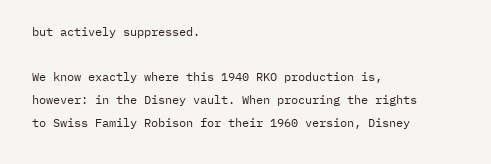but actively suppressed.

We know exactly where this 1940 RKO production is, however: in the Disney vault. When procuring the rights to Swiss Family Robison for their 1960 version, Disney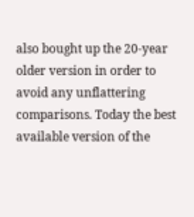also bought up the 20-year older version in order to avoid any unflattering comparisons. Today the best available version of the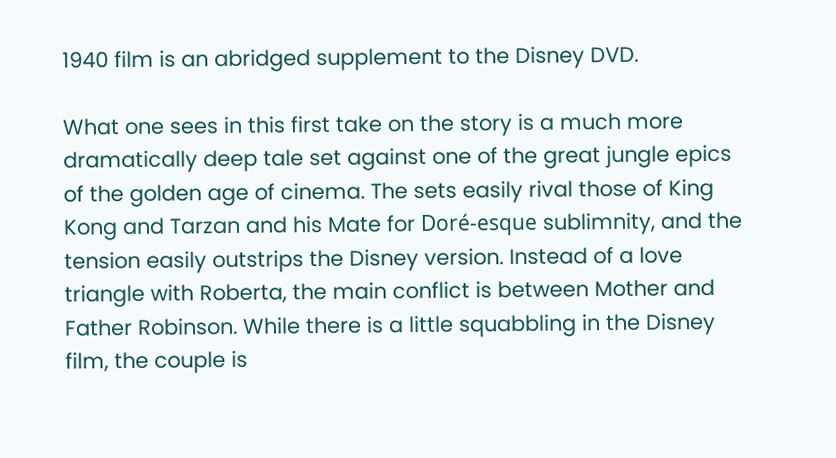1940 film is an abridged supplement to the Disney DVD.

What one sees in this first take on the story is a much more dramatically deep tale set against one of the great jungle epics of the golden age of cinema. The sets easily rival those of King Kong and Tarzan and his Mate for Doré-esque sublimnity, and the tension easily outstrips the Disney version. Instead of a love triangle with Roberta, the main conflict is between Mother and Father Robinson. While there is a little squabbling in the Disney film, the couple is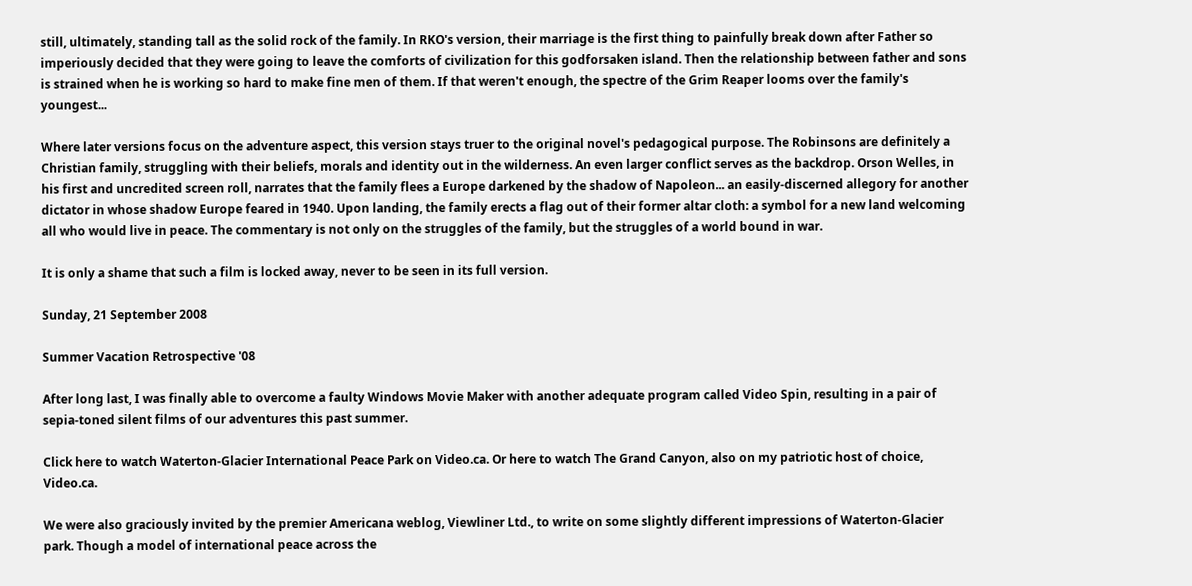still, ultimately, standing tall as the solid rock of the family. In RKO's version, their marriage is the first thing to painfully break down after Father so imperiously decided that they were going to leave the comforts of civilization for this godforsaken island. Then the relationship between father and sons is strained when he is working so hard to make fine men of them. If that weren't enough, the spectre of the Grim Reaper looms over the family's youngest...

Where later versions focus on the adventure aspect, this version stays truer to the original novel's pedagogical purpose. The Robinsons are definitely a Christian family, struggling with their beliefs, morals and identity out in the wilderness. An even larger conflict serves as the backdrop. Orson Welles, in his first and uncredited screen roll, narrates that the family flees a Europe darkened by the shadow of Napoleon... an easily-discerned allegory for another dictator in whose shadow Europe feared in 1940. Upon landing, the family erects a flag out of their former altar cloth: a symbol for a new land welcoming all who would live in peace. The commentary is not only on the struggles of the family, but the struggles of a world bound in war.

It is only a shame that such a film is locked away, never to be seen in its full version.

Sunday, 21 September 2008

Summer Vacation Retrospective '08

After long last, I was finally able to overcome a faulty Windows Movie Maker with another adequate program called Video Spin, resulting in a pair of sepia-toned silent films of our adventures this past summer.

Click here to watch Waterton-Glacier International Peace Park on Video.ca. Or here to watch The Grand Canyon, also on my patriotic host of choice, Video.ca.

We were also graciously invited by the premier Americana weblog, Viewliner Ltd., to write on some slightly different impressions of Waterton-Glacier park. Though a model of international peace across the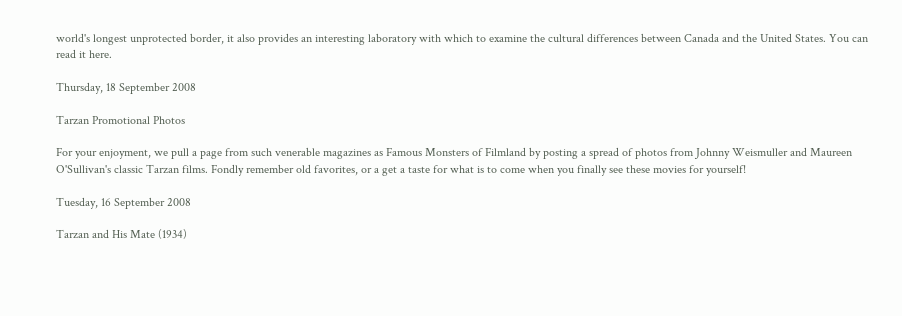world's longest unprotected border, it also provides an interesting laboratory with which to examine the cultural differences between Canada and the United States. You can read it here.

Thursday, 18 September 2008

Tarzan Promotional Photos

For your enjoyment, we pull a page from such venerable magazines as Famous Monsters of Filmland by posting a spread of photos from Johnny Weismuller and Maureen O'Sullivan's classic Tarzan films. Fondly remember old favorites, or a get a taste for what is to come when you finally see these movies for yourself!

Tuesday, 16 September 2008

Tarzan and His Mate (1934)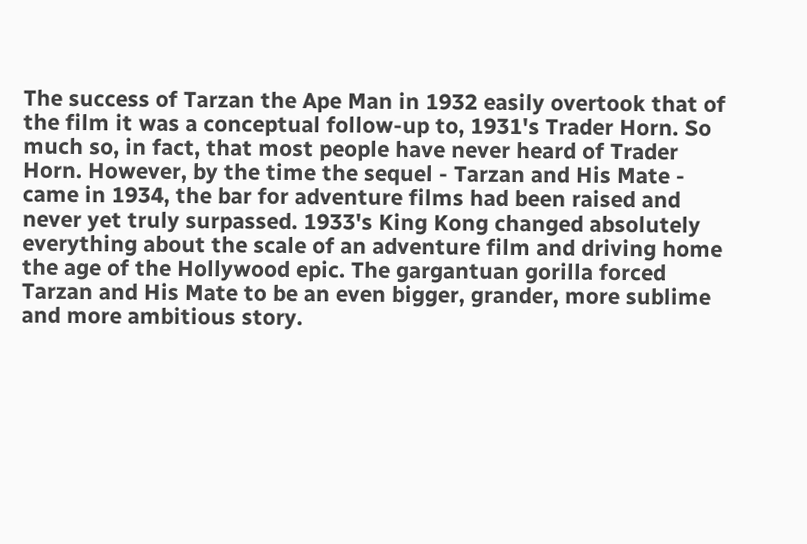The success of Tarzan the Ape Man in 1932 easily overtook that of the film it was a conceptual follow-up to, 1931's Trader Horn. So much so, in fact, that most people have never heard of Trader Horn. However, by the time the sequel - Tarzan and His Mate - came in 1934, the bar for adventure films had been raised and never yet truly surpassed. 1933's King Kong changed absolutely everything about the scale of an adventure film and driving home the age of the Hollywood epic. The gargantuan gorilla forced Tarzan and His Mate to be an even bigger, grander, more sublime and more ambitious story.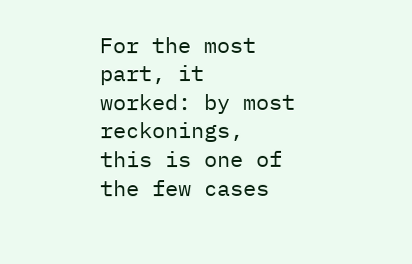For the most part, it worked: by most reckonings, this is one of the few cases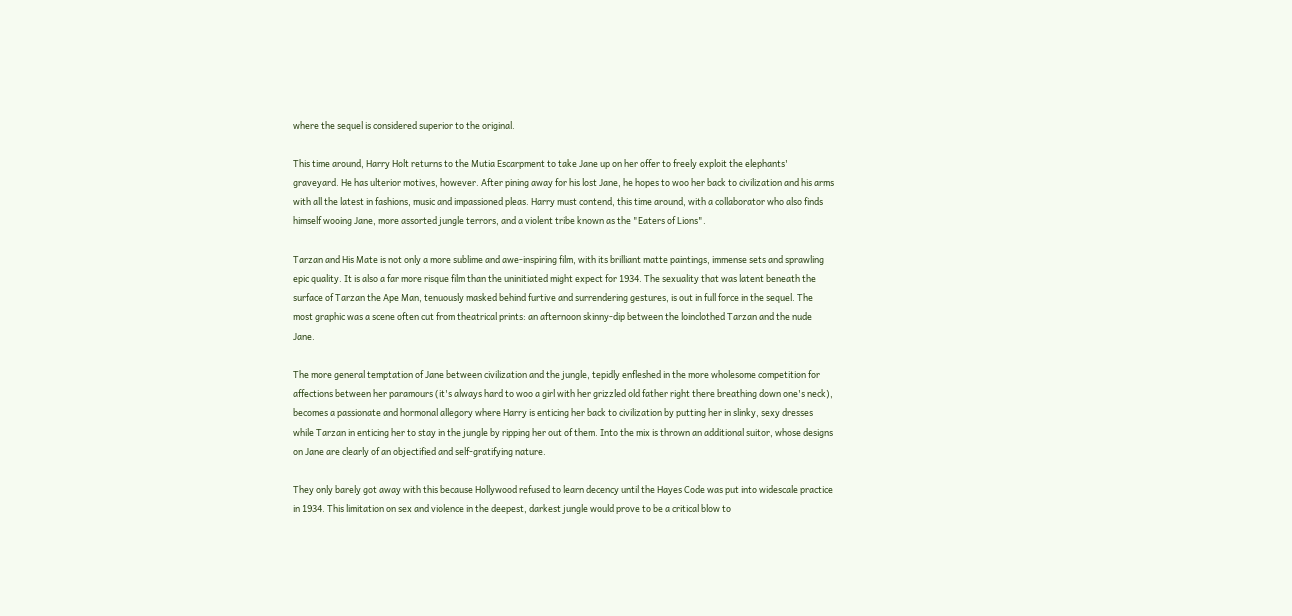where the sequel is considered superior to the original.

This time around, Harry Holt returns to the Mutia Escarpment to take Jane up on her offer to freely exploit the elephants' graveyard. He has ulterior motives, however. After pining away for his lost Jane, he hopes to woo her back to civilization and his arms with all the latest in fashions, music and impassioned pleas. Harry must contend, this time around, with a collaborator who also finds himself wooing Jane, more assorted jungle terrors, and a violent tribe known as the "Eaters of Lions".

Tarzan and His Mate is not only a more sublime and awe-inspiring film, with its brilliant matte paintings, immense sets and sprawling epic quality. It is also a far more risque film than the uninitiated might expect for 1934. The sexuality that was latent beneath the surface of Tarzan the Ape Man, tenuously masked behind furtive and surrendering gestures, is out in full force in the sequel. The most graphic was a scene often cut from theatrical prints: an afternoon skinny-dip between the loinclothed Tarzan and the nude Jane.

The more general temptation of Jane between civilization and the jungle, tepidly enfleshed in the more wholesome competition for affections between her paramours (it's always hard to woo a girl with her grizzled old father right there breathing down one's neck), becomes a passionate and hormonal allegory where Harry is enticing her back to civilization by putting her in slinky, sexy dresses while Tarzan in enticing her to stay in the jungle by ripping her out of them. Into the mix is thrown an additional suitor, whose designs on Jane are clearly of an objectified and self-gratifying nature.

They only barely got away with this because Hollywood refused to learn decency until the Hayes Code was put into widescale practice in 1934. This limitation on sex and violence in the deepest, darkest jungle would prove to be a critical blow to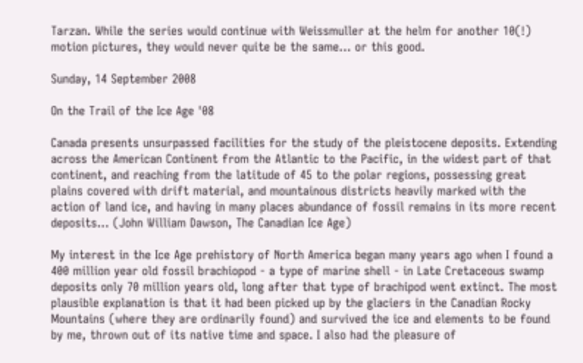Tarzan. While the series would continue with Weissmuller at the helm for another 10(!) motion pictures, they would never quite be the same... or this good.

Sunday, 14 September 2008

On the Trail of the Ice Age '08

Canada presents unsurpassed facilities for the study of the pleistocene deposits. Extending across the American Continent from the Atlantic to the Pacific, in the widest part of that continent, and reaching from the latitude of 45 to the polar regions, possessing great plains covered with drift material, and mountainous districts heavily marked with the action of land ice, and having in many places abundance of fossil remains in its more recent deposits... (John William Dawson, The Canadian Ice Age)

My interest in the Ice Age prehistory of North America began many years ago when I found a 400 million year old fossil brachiopod - a type of marine shell - in Late Cretaceous swamp deposits only 70 million years old, long after that type of brachipod went extinct. The most plausible explanation is that it had been picked up by the glaciers in the Canadian Rocky Mountains (where they are ordinarily found) and survived the ice and elements to be found by me, thrown out of its native time and space. I also had the pleasure of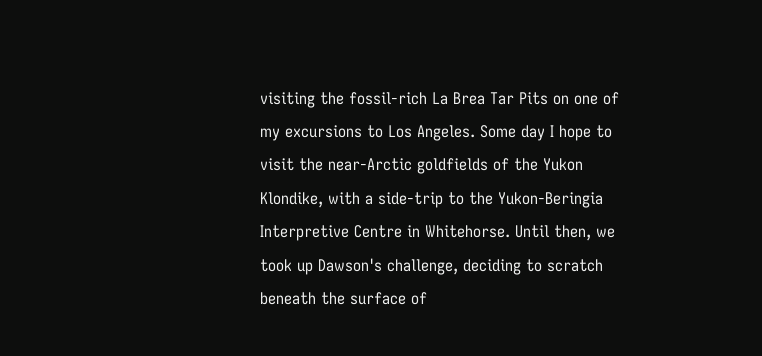visiting the fossil-rich La Brea Tar Pits on one of my excursions to Los Angeles. Some day I hope to visit the near-Arctic goldfields of the Yukon Klondike, with a side-trip to the Yukon-Beringia Interpretive Centre in Whitehorse. Until then, we took up Dawson's challenge, deciding to scratch beneath the surface of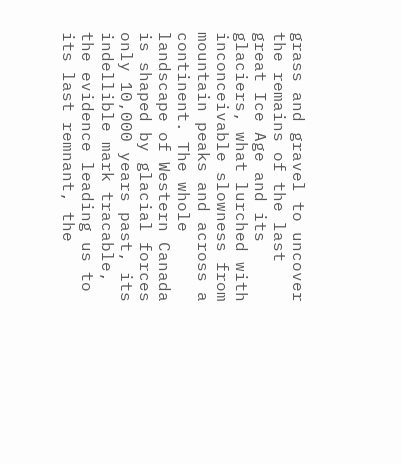grass and gravel to uncover the remains of the last great Ice Age and its glaciers, what lurched with inconceivable slowness from mountain peaks and across a continent. The whole landscape of Western Canada is shaped by glacial forces only 10,000 years past, its indellible mark tracable, the evidence leading us to its last remnant, the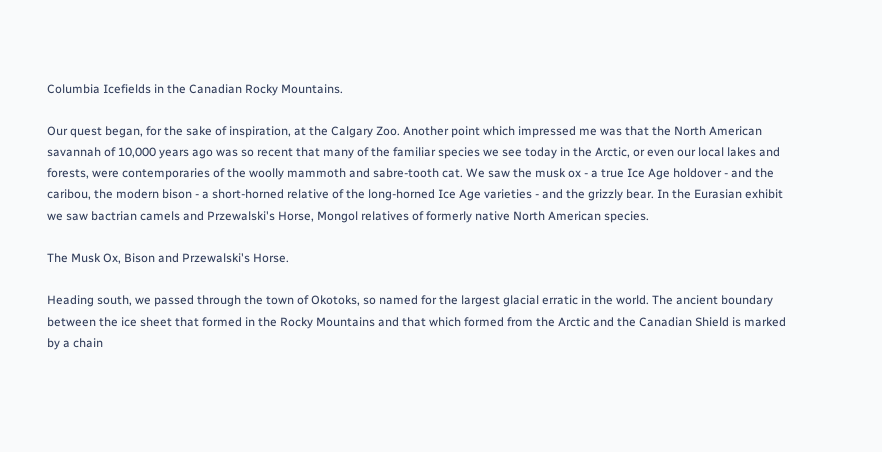Columbia Icefields in the Canadian Rocky Mountains.

Our quest began, for the sake of inspiration, at the Calgary Zoo. Another point which impressed me was that the North American savannah of 10,000 years ago was so recent that many of the familiar species we see today in the Arctic, or even our local lakes and forests, were contemporaries of the woolly mammoth and sabre-tooth cat. We saw the musk ox - a true Ice Age holdover - and the caribou, the modern bison - a short-horned relative of the long-horned Ice Age varieties - and the grizzly bear. In the Eurasian exhibit we saw bactrian camels and Przewalski's Horse, Mongol relatives of formerly native North American species.

The Musk Ox, Bison and Przewalski's Horse.

Heading south, we passed through the town of Okotoks, so named for the largest glacial erratic in the world. The ancient boundary between the ice sheet that formed in the Rocky Mountains and that which formed from the Arctic and the Canadian Shield is marked by a chain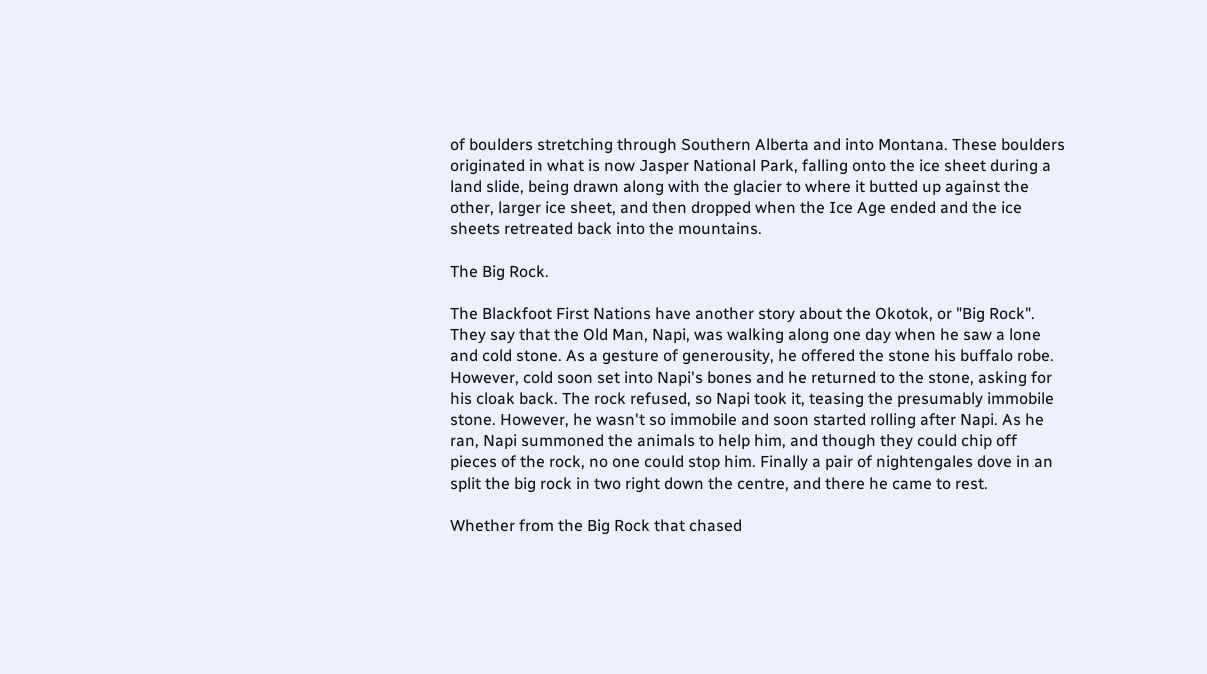of boulders stretching through Southern Alberta and into Montana. These boulders originated in what is now Jasper National Park, falling onto the ice sheet during a land slide, being drawn along with the glacier to where it butted up against the other, larger ice sheet, and then dropped when the Ice Age ended and the ice sheets retreated back into the mountains.

The Big Rock.

The Blackfoot First Nations have another story about the Okotok, or "Big Rock". They say that the Old Man, Napi, was walking along one day when he saw a lone and cold stone. As a gesture of generousity, he offered the stone his buffalo robe. However, cold soon set into Napi's bones and he returned to the stone, asking for his cloak back. The rock refused, so Napi took it, teasing the presumably immobile stone. However, he wasn't so immobile and soon started rolling after Napi. As he ran, Napi summoned the animals to help him, and though they could chip off pieces of the rock, no one could stop him. Finally a pair of nightengales dove in an split the big rock in two right down the centre, and there he came to rest.

Whether from the Big Rock that chased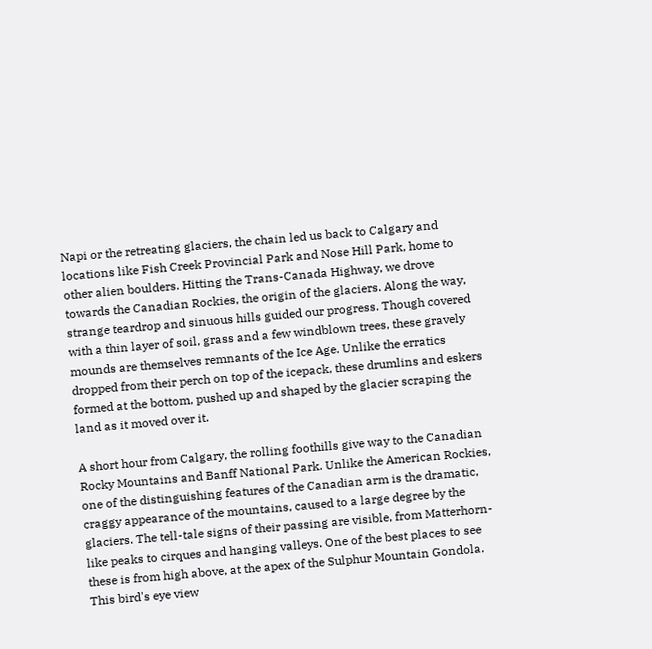Napi or the retreating glaciers, the chain led us back to Calgary and locations like Fish Creek Provincial Park and Nose Hill Park, home to other alien boulders. Hitting the Trans-Canada Highway, we drove towards the Canadian Rockies, the origin of the glaciers. Along the way, strange teardrop and sinuous hills guided our progress. Though covered with a thin layer of soil, grass and a few windblown trees, these gravely mounds are themselves remnants of the Ice Age. Unlike the erratics dropped from their perch on top of the icepack, these drumlins and eskers formed at the bottom, pushed up and shaped by the glacier scraping the land as it moved over it.

A short hour from Calgary, the rolling foothills give way to the Canadian Rocky Mountains and Banff National Park. Unlike the American Rockies, one of the distinguishing features of the Canadian arm is the dramatic, craggy appearance of the mountains, caused to a large degree by the glaciers. The tell-tale signs of their passing are visible, from Matterhorn-like peaks to cirques and hanging valleys. One of the best places to see these is from high above, at the apex of the Sulphur Mountain Gondola. This bird's eye view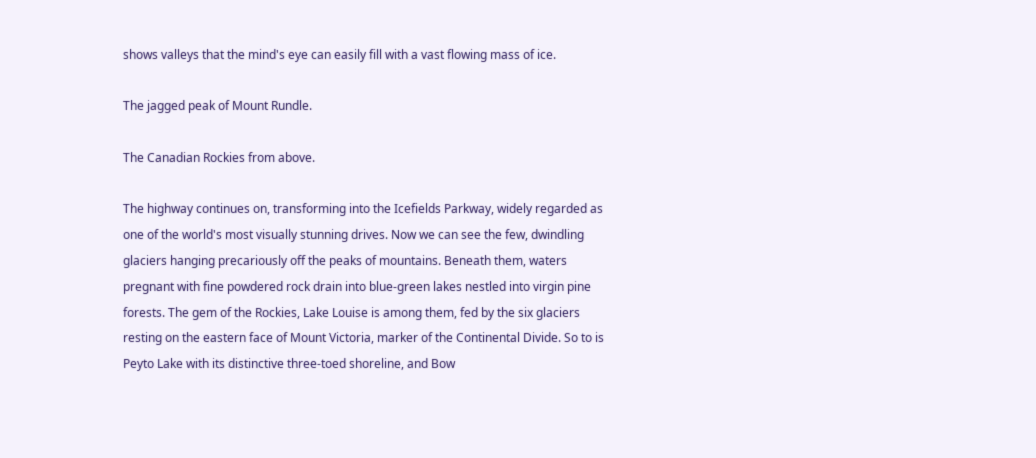shows valleys that the mind's eye can easily fill with a vast flowing mass of ice.

The jagged peak of Mount Rundle.

The Canadian Rockies from above.

The highway continues on, transforming into the Icefields Parkway, widely regarded as one of the world's most visually stunning drives. Now we can see the few, dwindling glaciers hanging precariously off the peaks of mountains. Beneath them, waters pregnant with fine powdered rock drain into blue-green lakes nestled into virgin pine forests. The gem of the Rockies, Lake Louise is among them, fed by the six glaciers resting on the eastern face of Mount Victoria, marker of the Continental Divide. So to is Peyto Lake with its distinctive three-toed shoreline, and Bow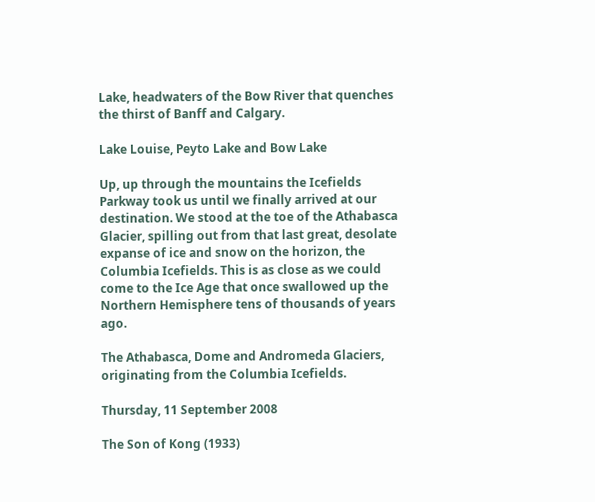Lake, headwaters of the Bow River that quenches the thirst of Banff and Calgary.

Lake Louise, Peyto Lake and Bow Lake

Up, up through the mountains the Icefields Parkway took us until we finally arrived at our destination. We stood at the toe of the Athabasca Glacier, spilling out from that last great, desolate expanse of ice and snow on the horizon, the Columbia Icefields. This is as close as we could come to the Ice Age that once swallowed up the Northern Hemisphere tens of thousands of years ago.

The Athabasca, Dome and Andromeda Glaciers,
originating from the Columbia Icefields.

Thursday, 11 September 2008

The Son of Kong (1933)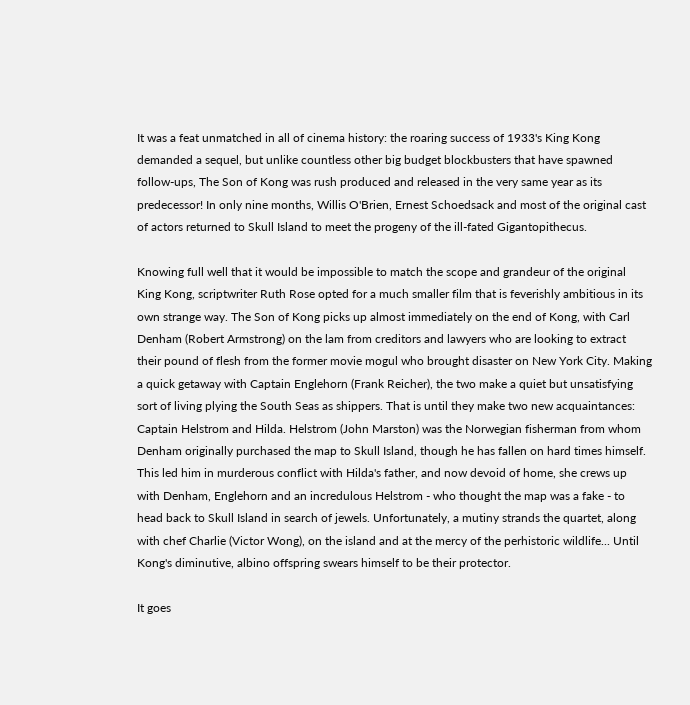It was a feat unmatched in all of cinema history: the roaring success of 1933's King Kong demanded a sequel, but unlike countless other big budget blockbusters that have spawned follow-ups, The Son of Kong was rush produced and released in the very same year as its predecessor! In only nine months, Willis O'Brien, Ernest Schoedsack and most of the original cast of actors returned to Skull Island to meet the progeny of the ill-fated Gigantopithecus.

Knowing full well that it would be impossible to match the scope and grandeur of the original King Kong, scriptwriter Ruth Rose opted for a much smaller film that is feverishly ambitious in its own strange way. The Son of Kong picks up almost immediately on the end of Kong, with Carl Denham (Robert Armstrong) on the lam from creditors and lawyers who are looking to extract their pound of flesh from the former movie mogul who brought disaster on New York City. Making a quick getaway with Captain Englehorn (Frank Reicher), the two make a quiet but unsatisfying sort of living plying the South Seas as shippers. That is until they make two new acquaintances: Captain Helstrom and Hilda. Helstrom (John Marston) was the Norwegian fisherman from whom Denham originally purchased the map to Skull Island, though he has fallen on hard times himself. This led him in murderous conflict with Hilda's father, and now devoid of home, she crews up with Denham, Englehorn and an incredulous Helstrom - who thought the map was a fake - to head back to Skull Island in search of jewels. Unfortunately, a mutiny strands the quartet, along with chef Charlie (Victor Wong), on the island and at the mercy of the perhistoric wildlife... Until Kong's diminutive, albino offspring swears himself to be their protector.

It goes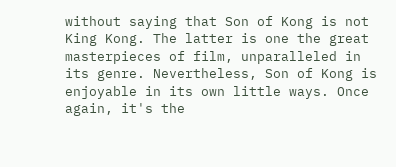without saying that Son of Kong is not King Kong. The latter is one the great masterpieces of film, unparalleled in its genre. Nevertheless, Son of Kong is enjoyable in its own little ways. Once again, it's the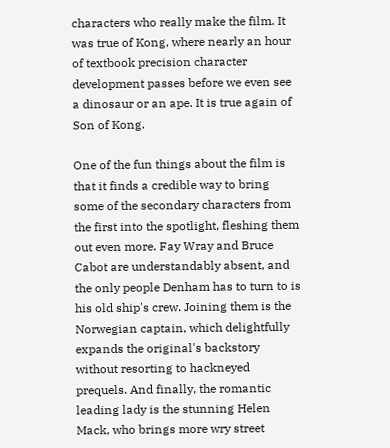characters who really make the film. It was true of Kong, where nearly an hour of textbook precision character development passes before we even see a dinosaur or an ape. It is true again of Son of Kong.

One of the fun things about the film is that it finds a credible way to bring some of the secondary characters from the first into the spotlight, fleshing them out even more. Fay Wray and Bruce Cabot are understandably absent, and the only people Denham has to turn to is his old ship's crew. Joining them is the Norwegian captain, which delightfully expands the original's backstory without resorting to hackneyed prequels. And finally, the romantic leading lady is the stunning Helen Mack, who brings more wry street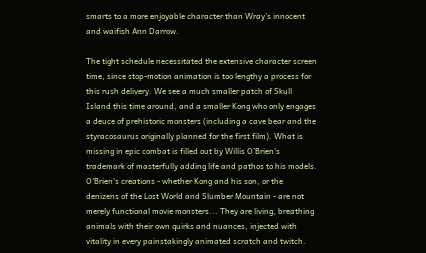smarts to a more enjoyable character than Wray's innocent and waifish Ann Darrow.

The tight schedule necessitated the extensive character screen time, since stop-motion animation is too lengthy a process for this rush delivery. We see a much smaller patch of Skull Island this time around, and a smaller Kong who only engages a deuce of prehistoric monsters (including a cave bear and the styracosaurus originally planned for the first film). What is missing in epic combat is filled out by Willis O'Brien's trademark of masterfully adding life and pathos to his models. O'Brien's creations - whether Kong and his son, or the denizens of the Lost World and Slumber Mountain - are not merely functional movie monsters... They are living, breathing animals with their own quirks and nuances, injected with vitality in every painstakingly animated scratch and twitch.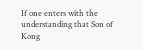If one enters with the understanding that Son of Kong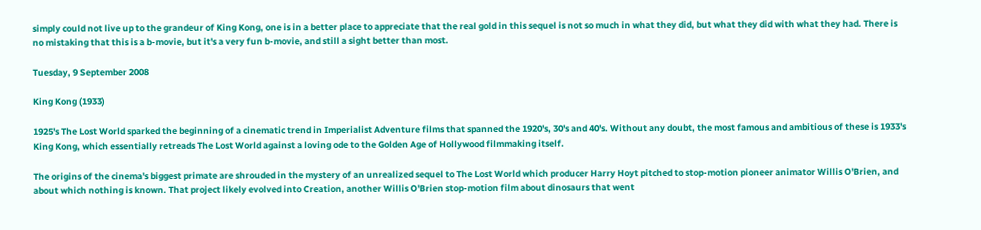simply could not live up to the grandeur of King Kong, one is in a better place to appreciate that the real gold in this sequel is not so much in what they did, but what they did with what they had. There is no mistaking that this is a b-movie, but it's a very fun b-movie, and still a sight better than most.

Tuesday, 9 September 2008

King Kong (1933)

1925's The Lost World sparked the beginning of a cinematic trend in Imperialist Adventure films that spanned the 1920's, 30's and 40's. Without any doubt, the most famous and ambitious of these is 1933's King Kong, which essentially retreads The Lost World against a loving ode to the Golden Age of Hollywood filmmaking itself.

The origins of the cinema's biggest primate are shrouded in the mystery of an unrealized sequel to The Lost World which producer Harry Hoyt pitched to stop-motion pioneer animator Willis O'Brien, and about which nothing is known. That project likely evolved into Creation, another Willis O'Brien stop-motion film about dinosaurs that went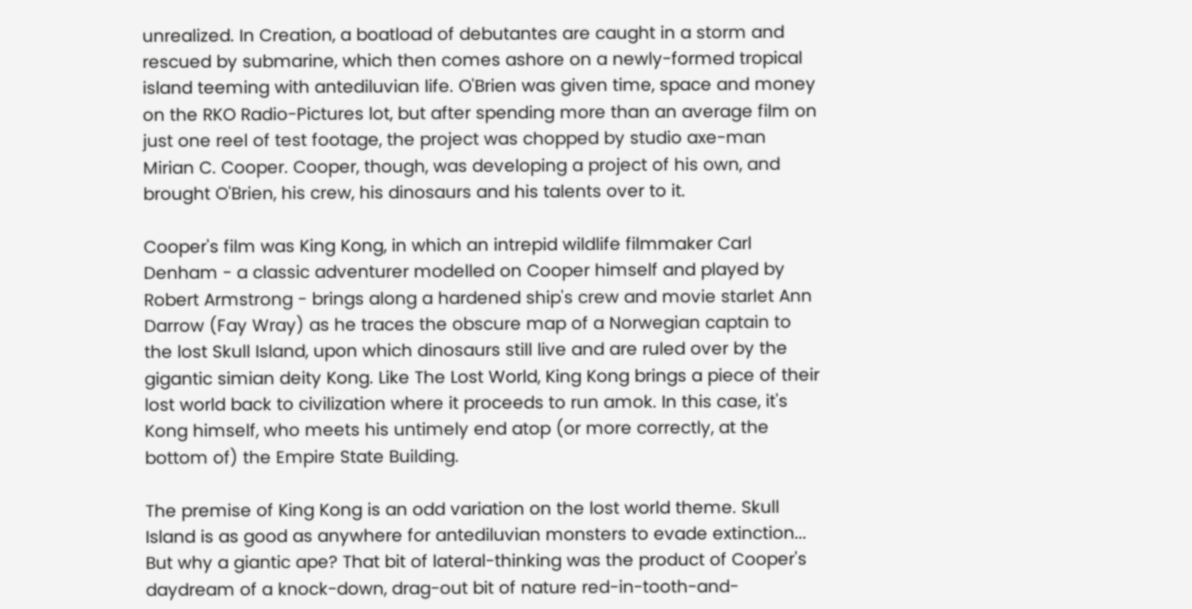unrealized. In Creation, a boatload of debutantes are caught in a storm and rescued by submarine, which then comes ashore on a newly-formed tropical island teeming with antediluvian life. O'Brien was given time, space and money on the RKO Radio-Pictures lot, but after spending more than an average film on just one reel of test footage, the project was chopped by studio axe-man Mirian C. Cooper. Cooper, though, was developing a project of his own, and brought O'Brien, his crew, his dinosaurs and his talents over to it.

Cooper's film was King Kong, in which an intrepid wildlife filmmaker Carl Denham - a classic adventurer modelled on Cooper himself and played by Robert Armstrong - brings along a hardened ship's crew and movie starlet Ann Darrow (Fay Wray) as he traces the obscure map of a Norwegian captain to the lost Skull Island, upon which dinosaurs still live and are ruled over by the gigantic simian deity Kong. Like The Lost World, King Kong brings a piece of their lost world back to civilization where it proceeds to run amok. In this case, it's Kong himself, who meets his untimely end atop (or more correctly, at the bottom of) the Empire State Building.

The premise of King Kong is an odd variation on the lost world theme. Skull Island is as good as anywhere for antediluvian monsters to evade extinction... But why a giantic ape? That bit of lateral-thinking was the product of Cooper's daydream of a knock-down, drag-out bit of nature red-in-tooth-and-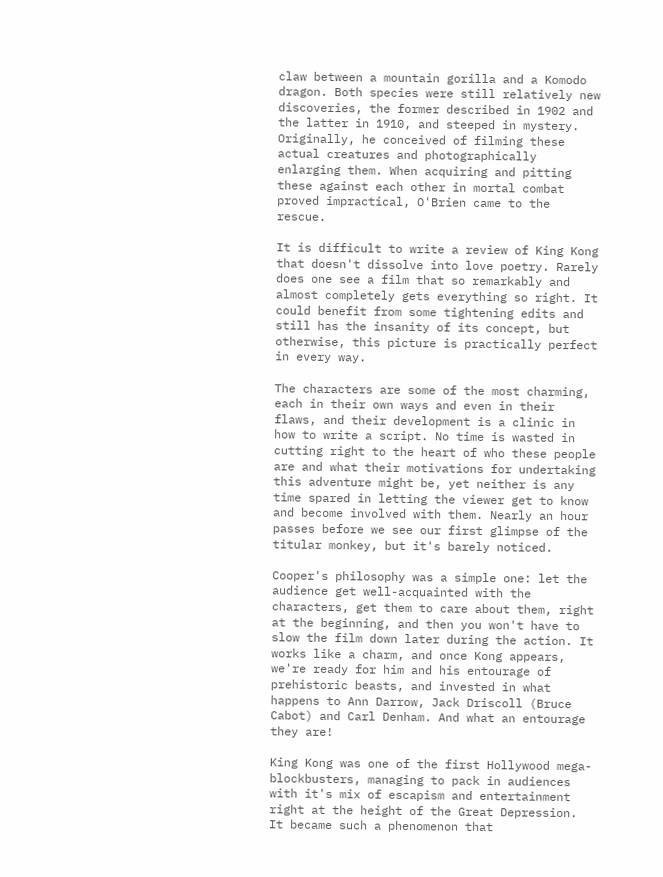claw between a mountain gorilla and a Komodo dragon. Both species were still relatively new discoveries, the former described in 1902 and the latter in 1910, and steeped in mystery. Originally, he conceived of filming these actual creatures and photographically enlarging them. When acquiring and pitting these against each other in mortal combat proved impractical, O'Brien came to the rescue.

It is difficult to write a review of King Kong that doesn't dissolve into love poetry. Rarely does one see a film that so remarkably and almost completely gets everything so right. It could benefit from some tightening edits and still has the insanity of its concept, but otherwise, this picture is practically perfect in every way.

The characters are some of the most charming, each in their own ways and even in their flaws, and their development is a clinic in how to write a script. No time is wasted in cutting right to the heart of who these people are and what their motivations for undertaking this adventure might be, yet neither is any time spared in letting the viewer get to know and become involved with them. Nearly an hour passes before we see our first glimpse of the titular monkey, but it's barely noticed.

Cooper's philosophy was a simple one: let the audience get well-acquainted with the characters, get them to care about them, right at the beginning, and then you won't have to slow the film down later during the action. It works like a charm, and once Kong appears, we're ready for him and his entourage of prehistoric beasts, and invested in what happens to Ann Darrow, Jack Driscoll (Bruce Cabot) and Carl Denham. And what an entourage they are!

King Kong was one of the first Hollywood mega-blockbusters, managing to pack in audiences with it's mix of escapism and entertainment right at the height of the Great Depression. It became such a phenomenon that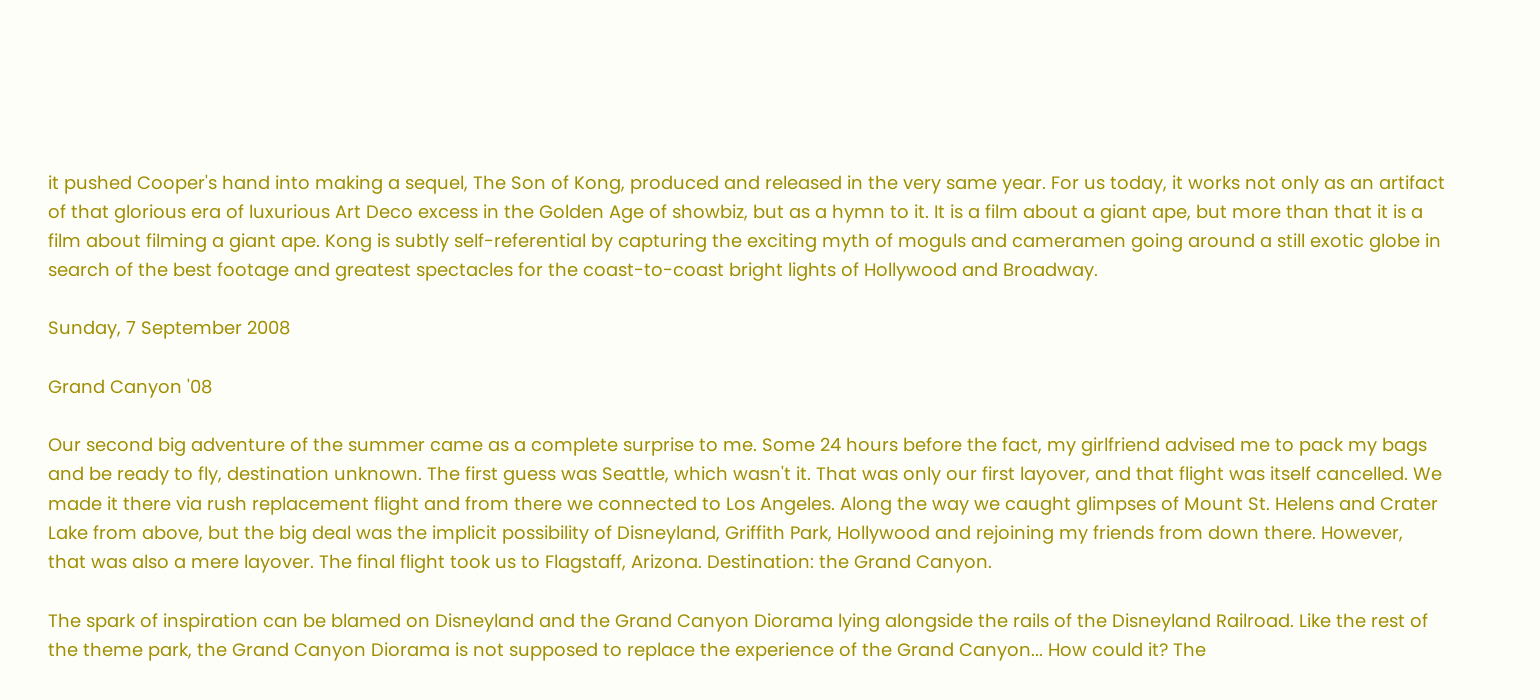it pushed Cooper's hand into making a sequel, The Son of Kong, produced and released in the very same year. For us today, it works not only as an artifact of that glorious era of luxurious Art Deco excess in the Golden Age of showbiz, but as a hymn to it. It is a film about a giant ape, but more than that it is a film about filming a giant ape. Kong is subtly self-referential by capturing the exciting myth of moguls and cameramen going around a still exotic globe in search of the best footage and greatest spectacles for the coast-to-coast bright lights of Hollywood and Broadway.

Sunday, 7 September 2008

Grand Canyon '08

Our second big adventure of the summer came as a complete surprise to me. Some 24 hours before the fact, my girlfriend advised me to pack my bags and be ready to fly, destination unknown. The first guess was Seattle, which wasn't it. That was only our first layover, and that flight was itself cancelled. We made it there via rush replacement flight and from there we connected to Los Angeles. Along the way we caught glimpses of Mount St. Helens and Crater Lake from above, but the big deal was the implicit possibility of Disneyland, Griffith Park, Hollywood and rejoining my friends from down there. However, that was also a mere layover. The final flight took us to Flagstaff, Arizona. Destination: the Grand Canyon.

The spark of inspiration can be blamed on Disneyland and the Grand Canyon Diorama lying alongside the rails of the Disneyland Railroad. Like the rest of the theme park, the Grand Canyon Diorama is not supposed to replace the experience of the Grand Canyon... How could it? The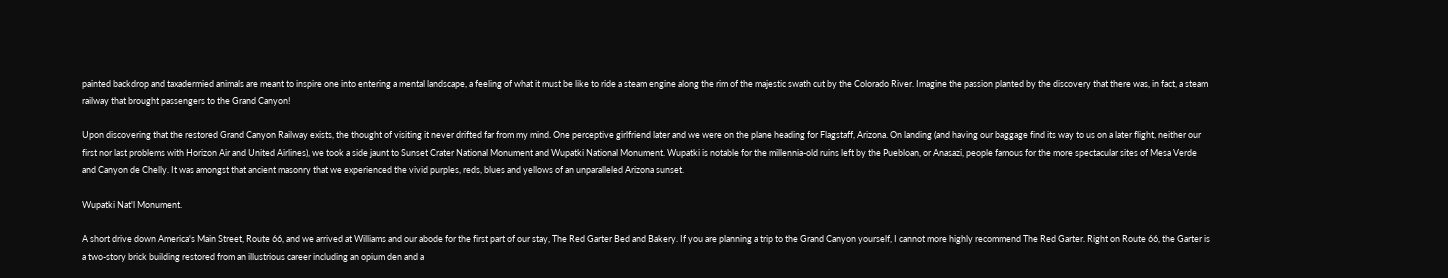painted backdrop and taxadermied animals are meant to inspire one into entering a mental landscape, a feeling of what it must be like to ride a steam engine along the rim of the majestic swath cut by the Colorado River. Imagine the passion planted by the discovery that there was, in fact, a steam railway that brought passengers to the Grand Canyon!

Upon discovering that the restored Grand Canyon Railway exists, the thought of visiting it never drifted far from my mind. One perceptive girlfriend later and we were on the plane heading for Flagstaff, Arizona. On landing (and having our baggage find its way to us on a later flight, neither our first nor last problems with Horizon Air and United Airlines), we took a side jaunt to Sunset Crater National Monument and Wupatki National Monument. Wupatki is notable for the millennia-old ruins left by the Puebloan, or Anasazi, people famous for the more spectacular sites of Mesa Verde and Canyon de Chelly. It was amongst that ancient masonry that we experienced the vivid purples, reds, blues and yellows of an unparalleled Arizona sunset.

Wupatki Nat'l Monument.

A short drive down America's Main Street, Route 66, and we arrived at Williams and our abode for the first part of our stay, The Red Garter Bed and Bakery. If you are planning a trip to the Grand Canyon yourself, I cannot more highly recommend The Red Garter. Right on Route 66, the Garter is a two-story brick building restored from an illustrious career including an opium den and a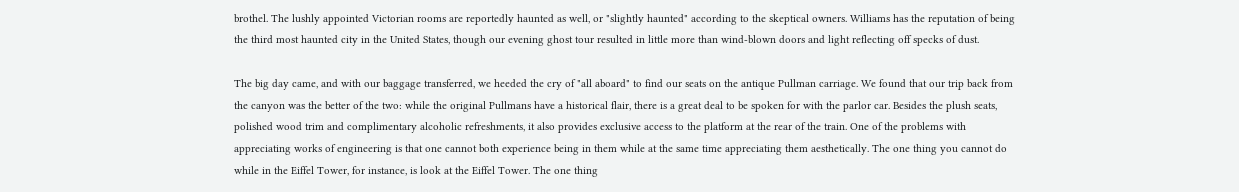brothel. The lushly appointed Victorian rooms are reportedly haunted as well, or "slightly haunted" according to the skeptical owners. Williams has the reputation of being the third most haunted city in the United States, though our evening ghost tour resulted in little more than wind-blown doors and light reflecting off specks of dust.

The big day came, and with our baggage transferred, we heeded the cry of "all aboard" to find our seats on the antique Pullman carriage. We found that our trip back from the canyon was the better of the two: while the original Pullmans have a historical flair, there is a great deal to be spoken for with the parlor car. Besides the plush seats, polished wood trim and complimentary alcoholic refreshments, it also provides exclusive access to the platform at the rear of the train. One of the problems with appreciating works of engineering is that one cannot both experience being in them while at the same time appreciating them aesthetically. The one thing you cannot do while in the Eiffel Tower, for instance, is look at the Eiffel Tower. The one thing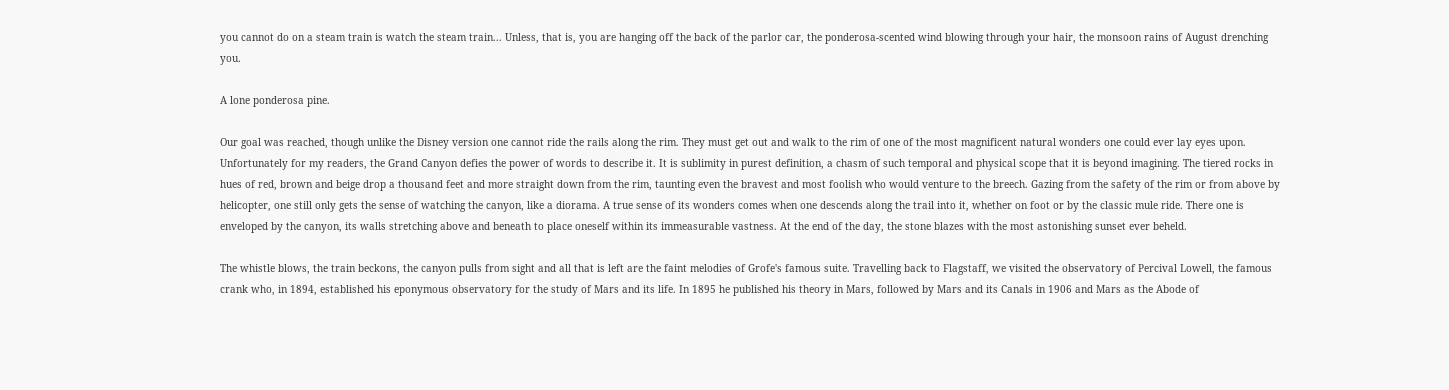you cannot do on a steam train is watch the steam train... Unless, that is, you are hanging off the back of the parlor car, the ponderosa-scented wind blowing through your hair, the monsoon rains of August drenching you.

A lone ponderosa pine.

Our goal was reached, though unlike the Disney version one cannot ride the rails along the rim. They must get out and walk to the rim of one of the most magnificent natural wonders one could ever lay eyes upon. Unfortunately for my readers, the Grand Canyon defies the power of words to describe it. It is sublimity in purest definition, a chasm of such temporal and physical scope that it is beyond imagining. The tiered rocks in hues of red, brown and beige drop a thousand feet and more straight down from the rim, taunting even the bravest and most foolish who would venture to the breech. Gazing from the safety of the rim or from above by helicopter, one still only gets the sense of watching the canyon, like a diorama. A true sense of its wonders comes when one descends along the trail into it, whether on foot or by the classic mule ride. There one is enveloped by the canyon, its walls stretching above and beneath to place oneself within its immeasurable vastness. At the end of the day, the stone blazes with the most astonishing sunset ever beheld.

The whistle blows, the train beckons, the canyon pulls from sight and all that is left are the faint melodies of Grofe's famous suite. Travelling back to Flagstaff, we visited the observatory of Percival Lowell, the famous crank who, in 1894, established his eponymous observatory for the study of Mars and its life. In 1895 he published his theory in Mars, followed by Mars and its Canals in 1906 and Mars as the Abode of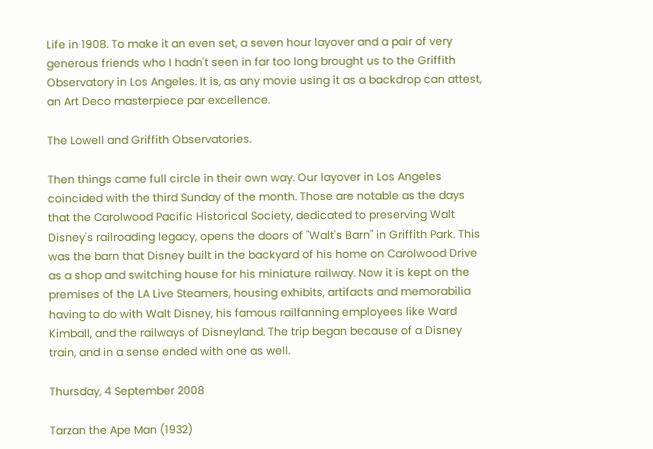Life in 1908. To make it an even set, a seven hour layover and a pair of very generous friends who I hadn't seen in far too long brought us to the Griffith Observatory in Los Angeles. It is, as any movie using it as a backdrop can attest, an Art Deco masterpiece par excellence.

The Lowell and Griffith Observatories.

Then things came full circle in their own way. Our layover in Los Angeles coincided with the third Sunday of the month. Those are notable as the days that the Carolwood Pacific Historical Society, dedicated to preserving Walt Disney's railroading legacy, opens the doors of "Walt's Barn" in Griffith Park. This was the barn that Disney built in the backyard of his home on Carolwood Drive as a shop and switching house for his miniature railway. Now it is kept on the premises of the LA Live Steamers, housing exhibits, artifacts and memorabilia having to do with Walt Disney, his famous railfanning employees like Ward Kimball, and the railways of Disneyland. The trip began because of a Disney train, and in a sense ended with one as well.

Thursday, 4 September 2008

Tarzan the Ape Man (1932)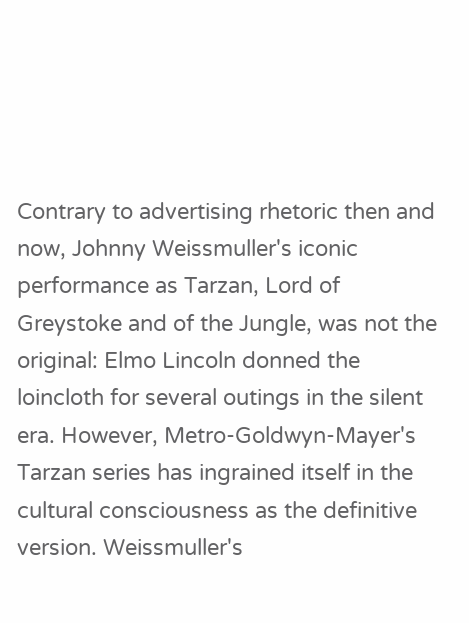Contrary to advertising rhetoric then and now, Johnny Weissmuller's iconic performance as Tarzan, Lord of Greystoke and of the Jungle, was not the original: Elmo Lincoln donned the loincloth for several outings in the silent era. However, Metro-Goldwyn-Mayer's Tarzan series has ingrained itself in the cultural consciousness as the definitive version. Weissmuller's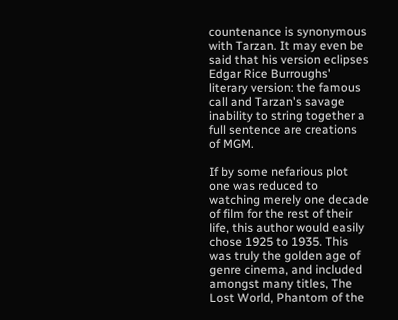countenance is synonymous with Tarzan. It may even be said that his version eclipses Edgar Rice Burroughs' literary version: the famous call and Tarzan's savage inability to string together a full sentence are creations of MGM.

If by some nefarious plot one was reduced to watching merely one decade of film for the rest of their life, this author would easily chose 1925 to 1935. This was truly the golden age of genre cinema, and included amongst many titles, The Lost World, Phantom of the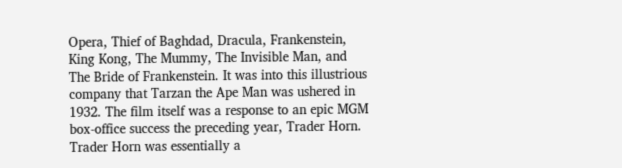Opera, Thief of Baghdad, Dracula, Frankenstein, King Kong, The Mummy, The Invisible Man, and The Bride of Frankenstein. It was into this illustrious company that Tarzan the Ape Man was ushered in 1932. The film itself was a response to an epic MGM box-office success the preceding year, Trader Horn. Trader Horn was essentially a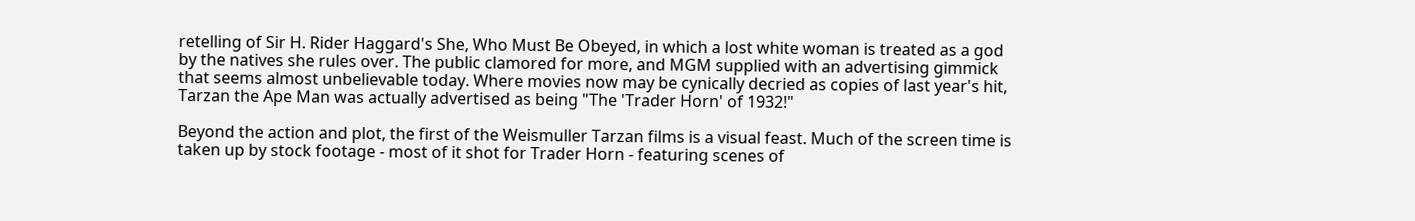retelling of Sir H. Rider Haggard's She, Who Must Be Obeyed, in which a lost white woman is treated as a god by the natives she rules over. The public clamored for more, and MGM supplied with an advertising gimmick that seems almost unbelievable today. Where movies now may be cynically decried as copies of last year's hit, Tarzan the Ape Man was actually advertised as being "The 'Trader Horn' of 1932!"

Beyond the action and plot, the first of the Weismuller Tarzan films is a visual feast. Much of the screen time is taken up by stock footage - most of it shot for Trader Horn - featuring scenes of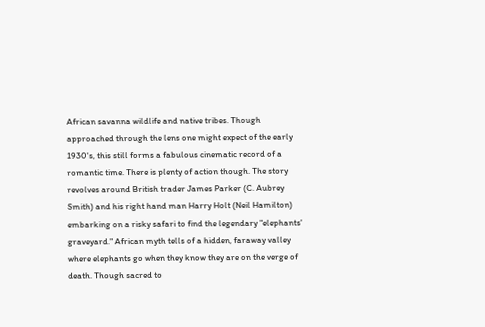African savanna wildlife and native tribes. Though approached through the lens one might expect of the early 1930's, this still forms a fabulous cinematic record of a romantic time. There is plenty of action though. The story revolves around British trader James Parker (C. Aubrey Smith) and his right hand man Harry Holt (Neil Hamilton) embarking on a risky safari to find the legendary "elephants' graveyard." African myth tells of a hidden, faraway valley where elephants go when they know they are on the verge of death. Though sacred to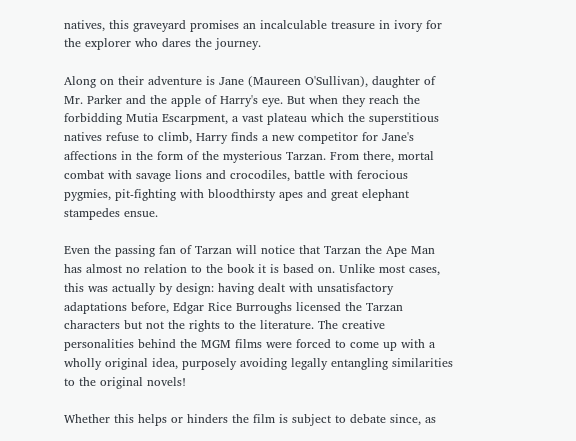natives, this graveyard promises an incalculable treasure in ivory for the explorer who dares the journey.

Along on their adventure is Jane (Maureen O'Sullivan), daughter of Mr. Parker and the apple of Harry's eye. But when they reach the forbidding Mutia Escarpment, a vast plateau which the superstitious natives refuse to climb, Harry finds a new competitor for Jane's affections in the form of the mysterious Tarzan. From there, mortal combat with savage lions and crocodiles, battle with ferocious pygmies, pit-fighting with bloodthirsty apes and great elephant stampedes ensue.

Even the passing fan of Tarzan will notice that Tarzan the Ape Man has almost no relation to the book it is based on. Unlike most cases, this was actually by design: having dealt with unsatisfactory adaptations before, Edgar Rice Burroughs licensed the Tarzan characters but not the rights to the literature. The creative personalities behind the MGM films were forced to come up with a wholly original idea, purposely avoiding legally entangling similarities to the original novels!

Whether this helps or hinders the film is subject to debate since, as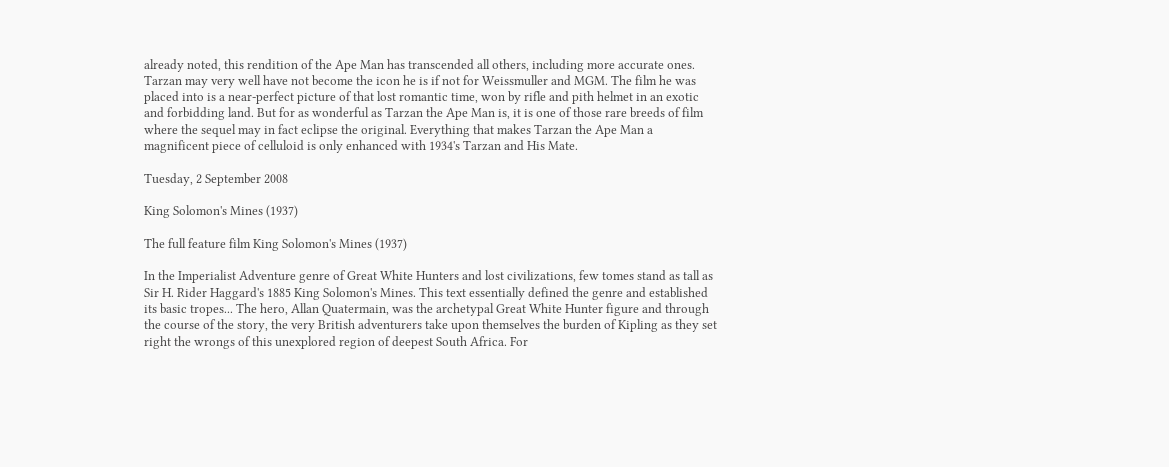already noted, this rendition of the Ape Man has transcended all others, including more accurate ones. Tarzan may very well have not become the icon he is if not for Weissmuller and MGM. The film he was placed into is a near-perfect picture of that lost romantic time, won by rifle and pith helmet in an exotic and forbidding land. But for as wonderful as Tarzan the Ape Man is, it is one of those rare breeds of film where the sequel may in fact eclipse the original. Everything that makes Tarzan the Ape Man a magnificent piece of celluloid is only enhanced with 1934's Tarzan and His Mate.

Tuesday, 2 September 2008

King Solomon's Mines (1937)

The full feature film King Solomon's Mines (1937)

In the Imperialist Adventure genre of Great White Hunters and lost civilizations, few tomes stand as tall as Sir H. Rider Haggard's 1885 King Solomon's Mines. This text essentially defined the genre and established its basic tropes... The hero, Allan Quatermain, was the archetypal Great White Hunter figure and through the course of the story, the very British adventurers take upon themselves the burden of Kipling as they set right the wrongs of this unexplored region of deepest South Africa. For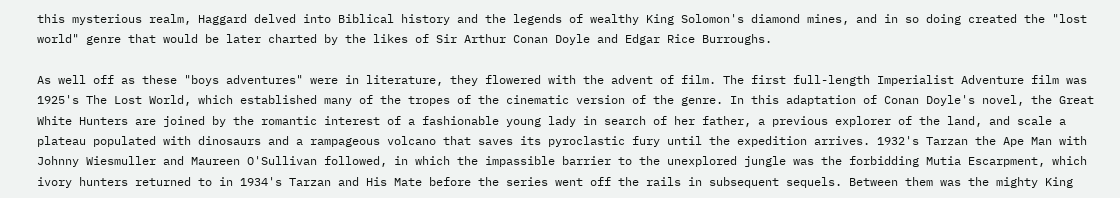this mysterious realm, Haggard delved into Biblical history and the legends of wealthy King Solomon's diamond mines, and in so doing created the "lost world" genre that would be later charted by the likes of Sir Arthur Conan Doyle and Edgar Rice Burroughs.

As well off as these "boys adventures" were in literature, they flowered with the advent of film. The first full-length Imperialist Adventure film was 1925's The Lost World, which established many of the tropes of the cinematic version of the genre. In this adaptation of Conan Doyle's novel, the Great White Hunters are joined by the romantic interest of a fashionable young lady in search of her father, a previous explorer of the land, and scale a plateau populated with dinosaurs and a rampageous volcano that saves its pyroclastic fury until the expedition arrives. 1932's Tarzan the Ape Man with Johnny Wiesmuller and Maureen O'Sullivan followed, in which the impassible barrier to the unexplored jungle was the forbidding Mutia Escarpment, which ivory hunters returned to in 1934's Tarzan and His Mate before the series went off the rails in subsequent sequels. Between them was the mighty King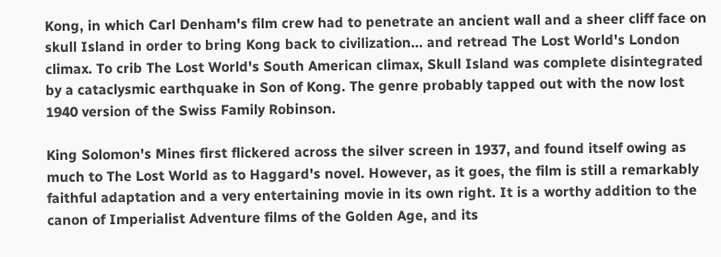Kong, in which Carl Denham's film crew had to penetrate an ancient wall and a sheer cliff face on skull Island in order to bring Kong back to civilization... and retread The Lost World's London climax. To crib The Lost World's South American climax, Skull Island was complete disintegrated by a cataclysmic earthquake in Son of Kong. The genre probably tapped out with the now lost 1940 version of the Swiss Family Robinson.

King Solomon's Mines first flickered across the silver screen in 1937, and found itself owing as much to The Lost World as to Haggard's novel. However, as it goes, the film is still a remarkably faithful adaptation and a very entertaining movie in its own right. It is a worthy addition to the canon of Imperialist Adventure films of the Golden Age, and its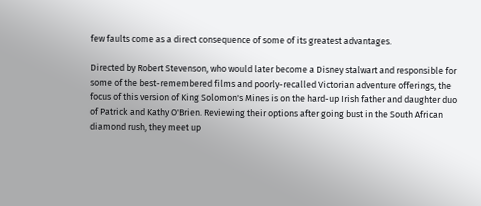few faults come as a direct consequence of some of its greatest advantages.

Directed by Robert Stevenson, who would later become a Disney stalwart and responsible for some of the best-remembered films and poorly-recalled Victorian adventure offerings, the focus of this version of King Solomon's Mines is on the hard-up Irish father and daughter duo of Patrick and Kathy O'Brien. Reviewing their options after going bust in the South African diamond rush, they meet up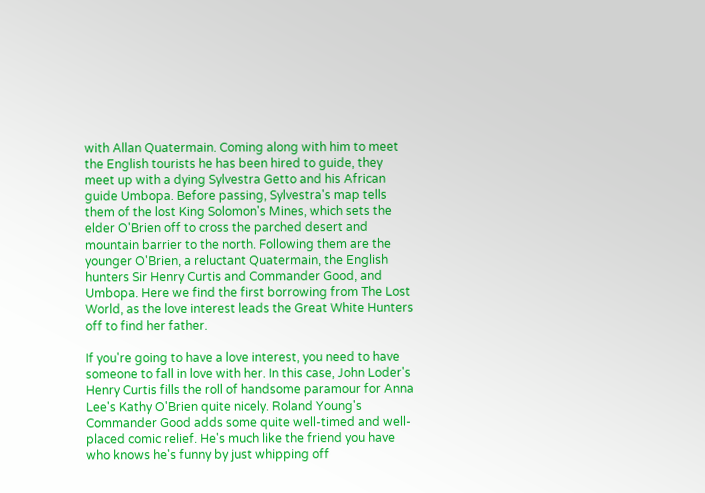with Allan Quatermain. Coming along with him to meet the English tourists he has been hired to guide, they meet up with a dying Sylvestra Getto and his African guide Umbopa. Before passing, Sylvestra's map tells them of the lost King Solomon's Mines, which sets the elder O'Brien off to cross the parched desert and mountain barrier to the north. Following them are the younger O'Brien, a reluctant Quatermain, the English hunters Sir Henry Curtis and Commander Good, and Umbopa. Here we find the first borrowing from The Lost World, as the love interest leads the Great White Hunters off to find her father.

If you're going to have a love interest, you need to have someone to fall in love with her. In this case, John Loder's Henry Curtis fills the roll of handsome paramour for Anna Lee's Kathy O'Brien quite nicely. Roland Young's Commander Good adds some quite well-timed and well-placed comic relief. He's much like the friend you have who knows he's funny by just whipping off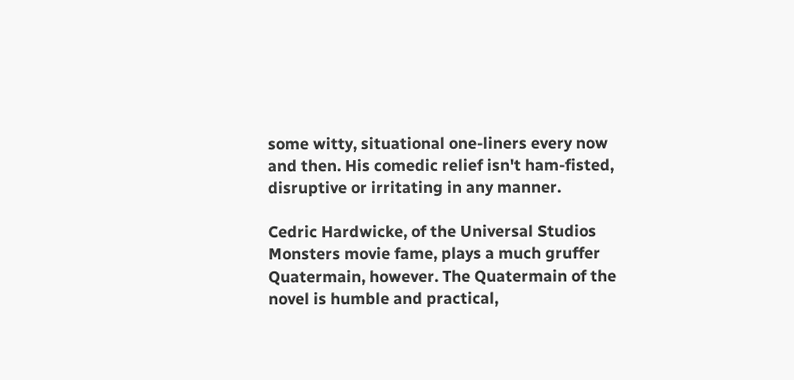some witty, situational one-liners every now and then. His comedic relief isn't ham-fisted, disruptive or irritating in any manner.

Cedric Hardwicke, of the Universal Studios Monsters movie fame, plays a much gruffer Quatermain, however. The Quatermain of the novel is humble and practical,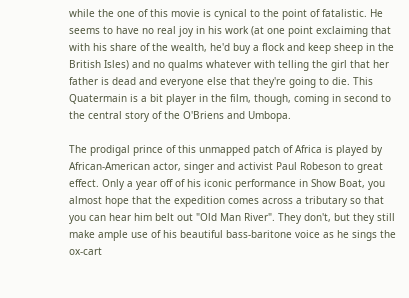while the one of this movie is cynical to the point of fatalistic. He seems to have no real joy in his work (at one point exclaiming that with his share of the wealth, he'd buy a flock and keep sheep in the British Isles) and no qualms whatever with telling the girl that her father is dead and everyone else that they're going to die. This Quatermain is a bit player in the film, though, coming in second to the central story of the O'Briens and Umbopa.

The prodigal prince of this unmapped patch of Africa is played by African-American actor, singer and activist Paul Robeson to great effect. Only a year off of his iconic performance in Show Boat, you almost hope that the expedition comes across a tributary so that you can hear him belt out "Old Man River". They don't, but they still make ample use of his beautiful bass-baritone voice as he sings the ox-cart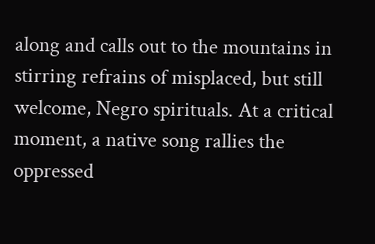along and calls out to the mountains in stirring refrains of misplaced, but still welcome, Negro spirituals. At a critical moment, a native song rallies the oppressed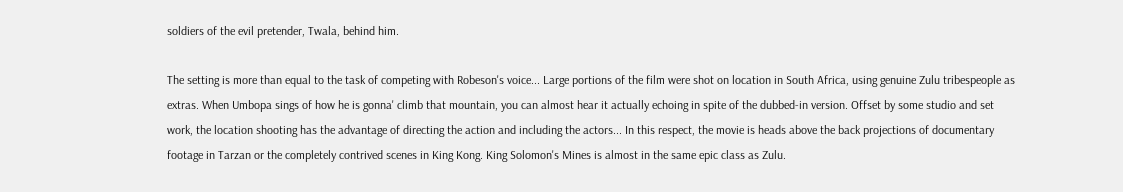soldiers of the evil pretender, Twala, behind him.

The setting is more than equal to the task of competing with Robeson's voice... Large portions of the film were shot on location in South Africa, using genuine Zulu tribespeople as extras. When Umbopa sings of how he is gonna' climb that mountain, you can almost hear it actually echoing in spite of the dubbed-in version. Offset by some studio and set work, the location shooting has the advantage of directing the action and including the actors... In this respect, the movie is heads above the back projections of documentary footage in Tarzan or the completely contrived scenes in King Kong. King Solomon's Mines is almost in the same epic class as Zulu.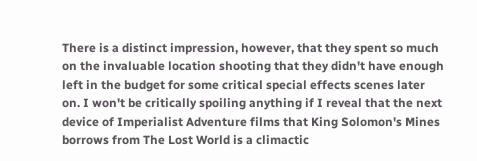There is a distinct impression, however, that they spent so much on the invaluable location shooting that they didn't have enough left in the budget for some critical special effects scenes later on. I won't be critically spoiling anything if I reveal that the next device of Imperialist Adventure films that King Solomon's Mines borrows from The Lost World is a climactic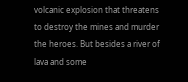volcanic explosion that threatens to destroy the mines and murder the heroes. But besides a river of lava and some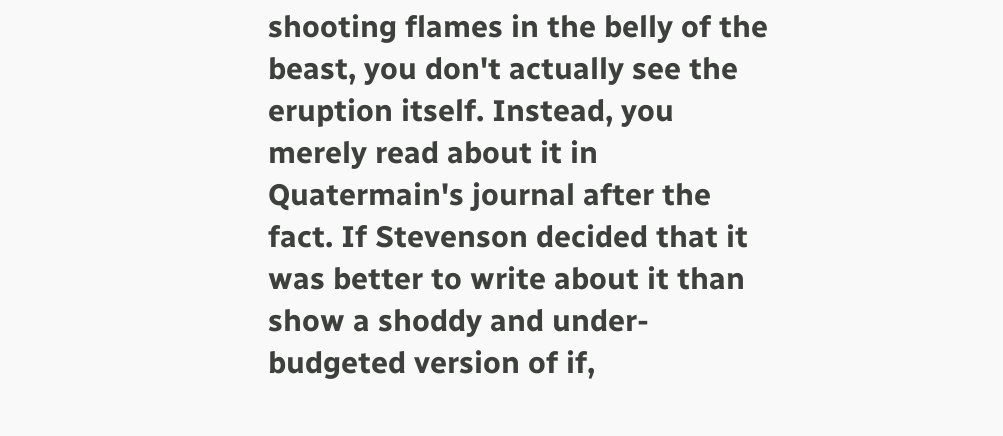shooting flames in the belly of the beast, you don't actually see the eruption itself. Instead, you merely read about it in Quatermain's journal after the fact. If Stevenson decided that it was better to write about it than show a shoddy and under-budgeted version of if,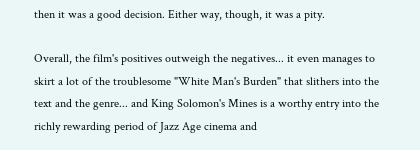then it was a good decision. Either way, though, it was a pity.

Overall, the film's positives outweigh the negatives... it even manages to skirt a lot of the troublesome "White Man's Burden" that slithers into the text and the genre... and King Solomon's Mines is a worthy entry into the richly rewarding period of Jazz Age cinema and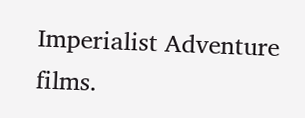Imperialist Adventure films.